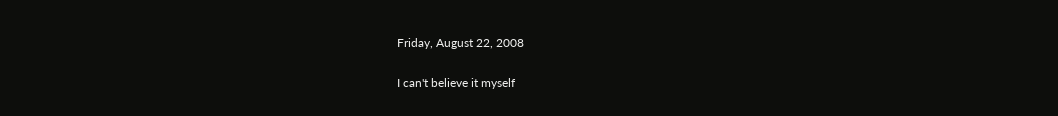Friday, August 22, 2008

I can't believe it myself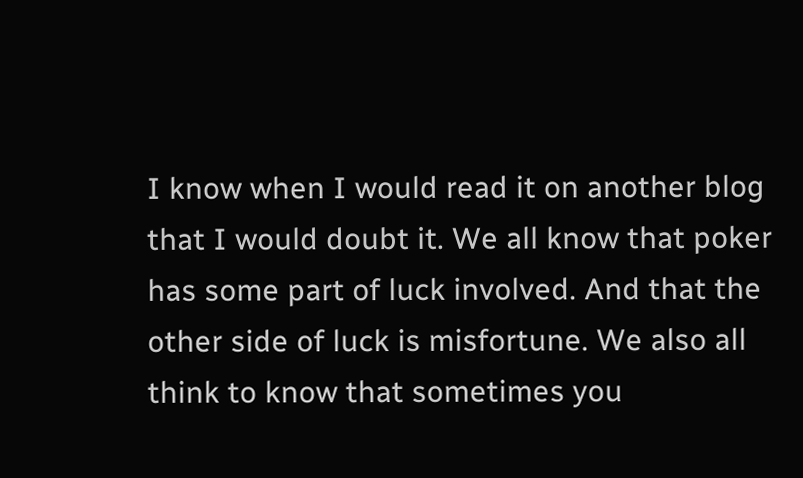I know when I would read it on another blog that I would doubt it. We all know that poker has some part of luck involved. And that the other side of luck is misfortune. We also all think to know that sometimes you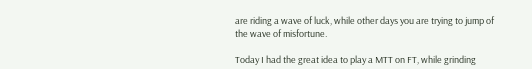are riding a wave of luck, while other days you are trying to jump of the wave of misfortune.

Today I had the great idea to play a MTT on FT, while grinding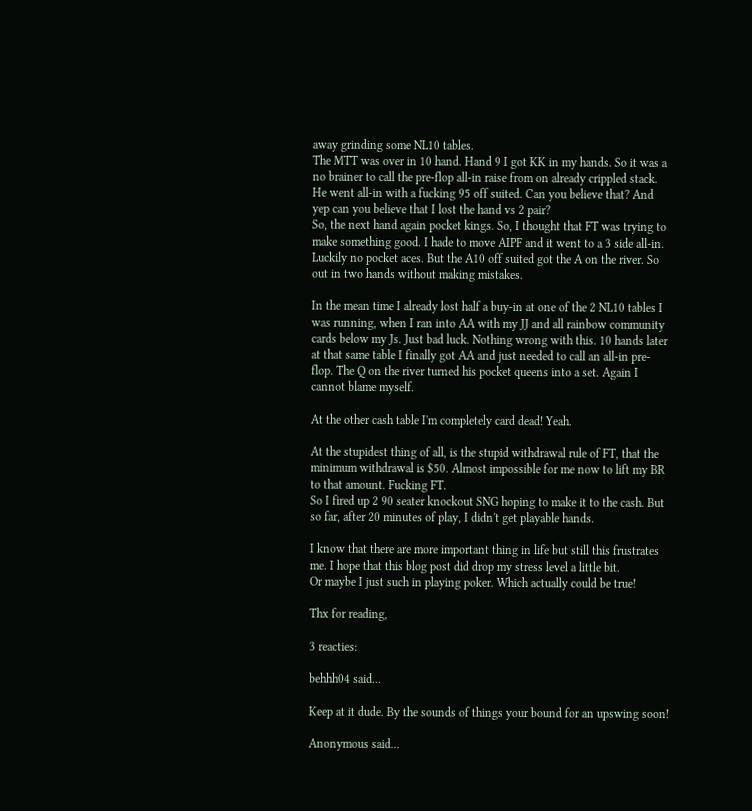away grinding some NL10 tables.
The MTT was over in 10 hand. Hand 9 I got KK in my hands. So it was a no brainer to call the pre-flop all-in raise from on already crippled stack. He went all-in with a fucking 95 off suited. Can you believe that? And yep can you believe that I lost the hand vs 2 pair?
So, the next hand again pocket kings. So, I thought that FT was trying to make something good. I hade to move AIPF and it went to a 3 side all-in. Luckily no pocket aces. But the A10 off suited got the A on the river. So out in two hands without making mistakes.

In the mean time I already lost half a buy-in at one of the 2 NL10 tables I was running, when I ran into AA with my JJ and all rainbow community cards below my Js. Just bad luck. Nothing wrong with this. 10 hands later at that same table I finally got AA and just needed to call an all-in pre-flop. The Q on the river turned his pocket queens into a set. Again I cannot blame myself.

At the other cash table I'm completely card dead! Yeah.

At the stupidest thing of all, is the stupid withdrawal rule of FT, that the minimum withdrawal is $50. Almost impossible for me now to lift my BR to that amount. Fucking FT.
So I fired up 2 90 seater knockout SNG hoping to make it to the cash. But so far, after 20 minutes of play, I didn't get playable hands.

I know that there are more important thing in life but still this frustrates me. I hope that this blog post did drop my stress level a little bit.
Or maybe I just such in playing poker. Which actually could be true!

Thx for reading,

3 reacties:

behhh04 said...

Keep at it dude. By the sounds of things your bound for an upswing soon!

Anonymous said...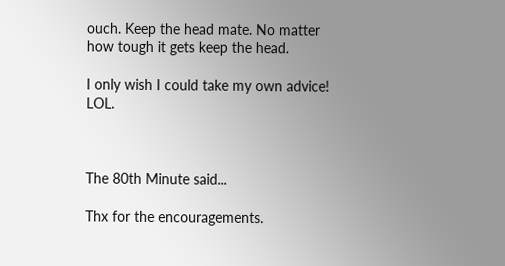ouch. Keep the head mate. No matter how tough it gets keep the head.

I only wish I could take my own advice! LOL.



The 80th Minute said...

Thx for the encouragements.